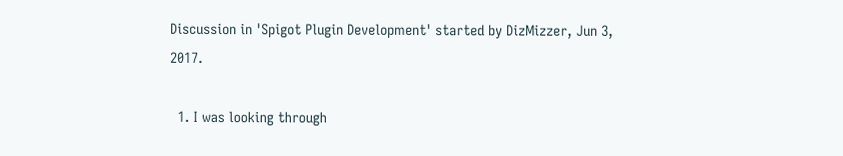Discussion in 'Spigot Plugin Development' started by DizMizzer, Jun 3, 2017.

  1. I was looking through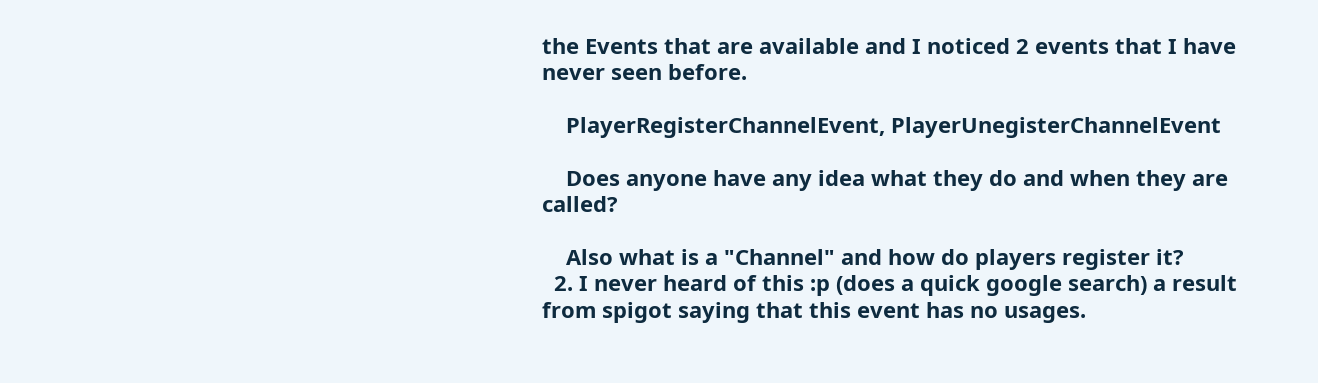the Events that are available and I noticed 2 events that I have never seen before.

    PlayerRegisterChannelEvent, PlayerUnegisterChannelEvent

    Does anyone have any idea what they do and when they are called?

    Also what is a "Channel" and how do players register it?
  2. I never heard of this :p (does a quick google search) a result from spigot saying that this event has no usages.